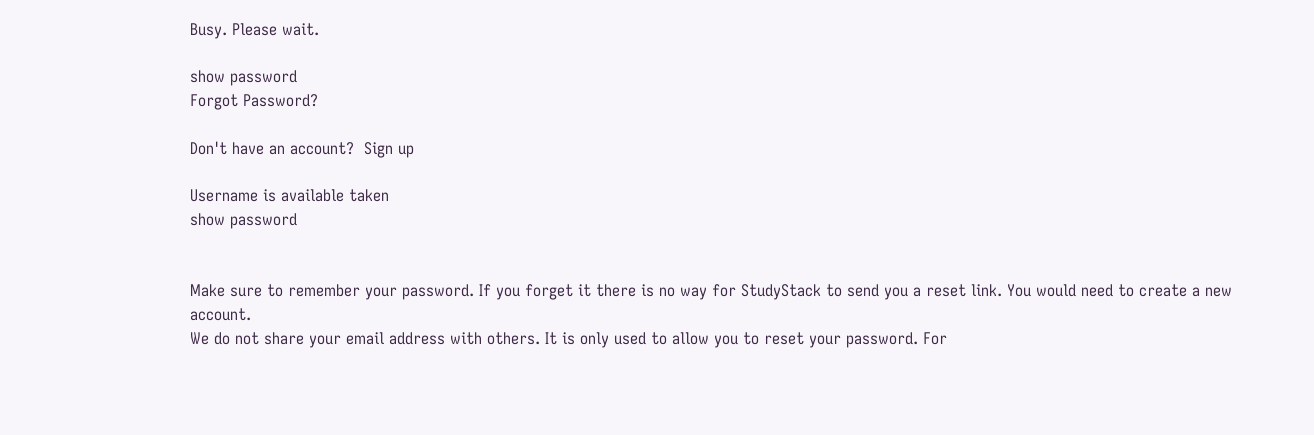Busy. Please wait.

show password
Forgot Password?

Don't have an account?  Sign up

Username is available taken
show password


Make sure to remember your password. If you forget it there is no way for StudyStack to send you a reset link. You would need to create a new account.
We do not share your email address with others. It is only used to allow you to reset your password. For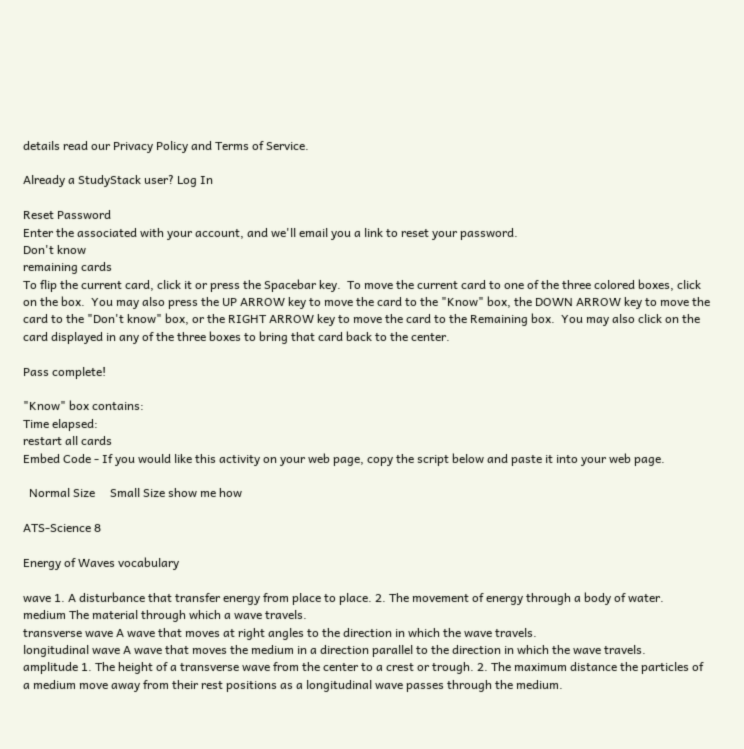details read our Privacy Policy and Terms of Service.

Already a StudyStack user? Log In

Reset Password
Enter the associated with your account, and we'll email you a link to reset your password.
Don't know
remaining cards
To flip the current card, click it or press the Spacebar key.  To move the current card to one of the three colored boxes, click on the box.  You may also press the UP ARROW key to move the card to the "Know" box, the DOWN ARROW key to move the card to the "Don't know" box, or the RIGHT ARROW key to move the card to the Remaining box.  You may also click on the card displayed in any of the three boxes to bring that card back to the center.

Pass complete!

"Know" box contains:
Time elapsed:
restart all cards
Embed Code - If you would like this activity on your web page, copy the script below and paste it into your web page.

  Normal Size     Small Size show me how

ATS-Science 8

Energy of Waves vocabulary

wave 1. A disturbance that transfer energy from place to place. 2. The movement of energy through a body of water.
medium The material through which a wave travels.
transverse wave A wave that moves at right angles to the direction in which the wave travels.
longitudinal wave A wave that moves the medium in a direction parallel to the direction in which the wave travels.
amplitude 1. The height of a transverse wave from the center to a crest or trough. 2. The maximum distance the particles of a medium move away from their rest positions as a longitudinal wave passes through the medium.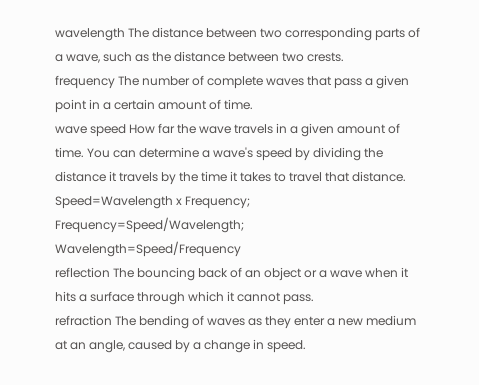wavelength The distance between two corresponding parts of a wave, such as the distance between two crests.
frequency The number of complete waves that pass a given point in a certain amount of time.
wave speed How far the wave travels in a given amount of time. You can determine a wave's speed by dividing the distance it travels by the time it takes to travel that distance. Speed=Wavelength x Frequency; Frequency=Speed/Wavelength; Wavelength=Speed/Frequency
reflection The bouncing back of an object or a wave when it hits a surface through which it cannot pass.
refraction The bending of waves as they enter a new medium at an angle, caused by a change in speed.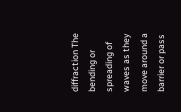diffraction The bending or spreading of waves as they move around a barrier or pass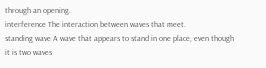through an opening.
interference The interaction between waves that meet.
standing wave A wave that appears to stand in one place, even though it is two waves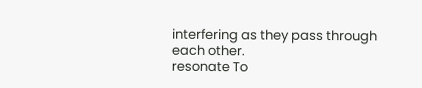interfering as they pass through each other.
resonate To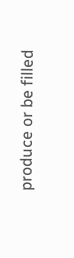produce or be filled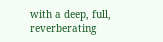with a deep, full, reverberating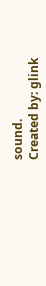sound.
Created by: glink